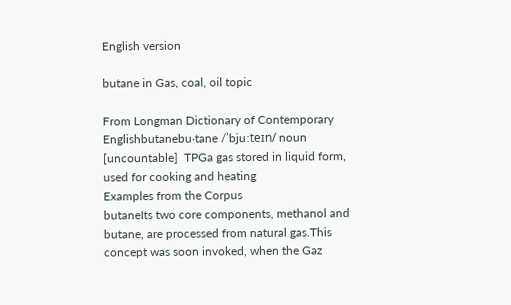English version

butane in Gas, coal, oil topic

From Longman Dictionary of Contemporary Englishbutanebu‧tane /ˈbjuːteɪn/ noun [uncountable]  TPGa gas stored in liquid form, used for cooking and heating
Examples from the Corpus
butaneIts two core components, methanol and butane, are processed from natural gas.This concept was soon invoked, when the Gaz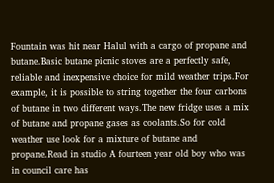Fountain was hit near Halul with a cargo of propane and butane.Basic butane picnic stoves are a perfectly safe, reliable and inexpensive choice for mild weather trips.For example, it is possible to string together the four carbons of butane in two different ways.The new fridge uses a mix of butane and propane gases as coolants.So for cold weather use look for a mixture of butane and propane.Read in studio A fourteen year old boy who was in council care has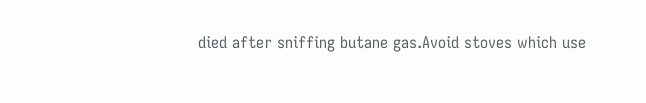died after sniffing butane gas.Avoid stoves which use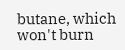butane, which won't burn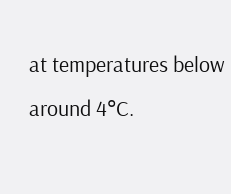at temperatures below around 4°C.